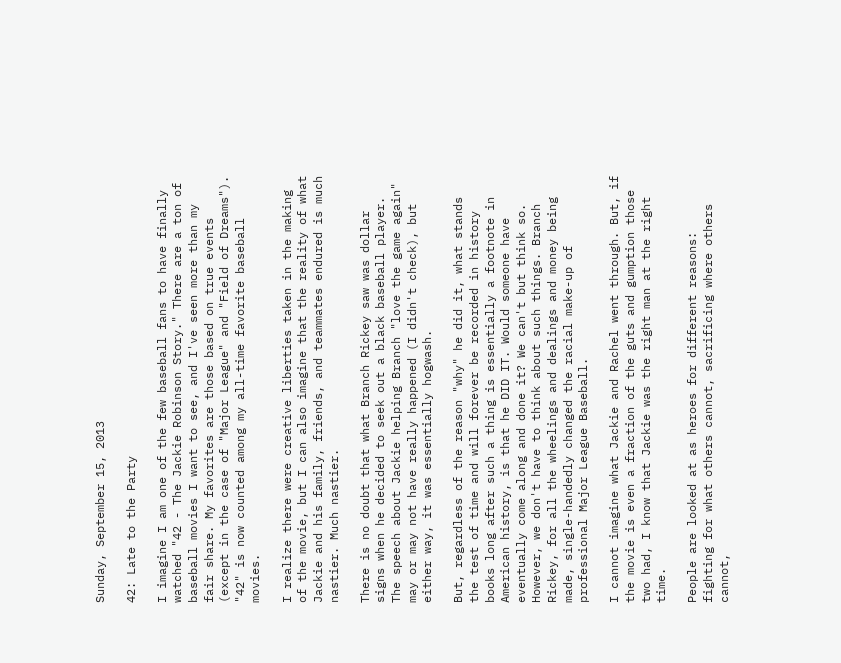Sunday, September 15, 2013

42: Late to the Party

I imagine I am one of the few baseball fans to have finally watched "42 - The Jackie Robinson Story." There are a ton of baseball movies I want to see, and I've seen more than my fair share. My favorites are those based on true events (except in the case of "Major League" and "Field of Dreams").  "42" is now counted among my all-time favorite baseball movies.

I realize there were creative liberties taken in the making of the movie, but I can also imagine that the reality of what Jackie and his family, friends, and teammates endured is much nastier. Much nastier.

There is no doubt that what Branch Rickey saw was dollar signs when he decided to seek out a black baseball player. The speech about Jackie helping Branch "love the game again" may or may not have really happened (I didn't check), but either way, it was essentially hogwash.

But, regardless of the reason "why" he did it, what stands the test of time and will forever be recorded in history books long after such a thing is essentially a footnote in American history, is that he DID IT. Would someone have eventually come along and done it? We can't but think so. However, we don't have to think about such things. Branch Rickey, for all the wheelings and dealings and money being made, single-handedly changed the racial make-up of professional Major League Baseball.

I cannot imagine what Jackie and Rachel went through. But, if the movie is even a fraction of the guts and gumption those two had, I know that Jackie was the right man at the right time.

People are looked at as heroes for different reasons: fighting for what others cannot, sacrificing where others cannot,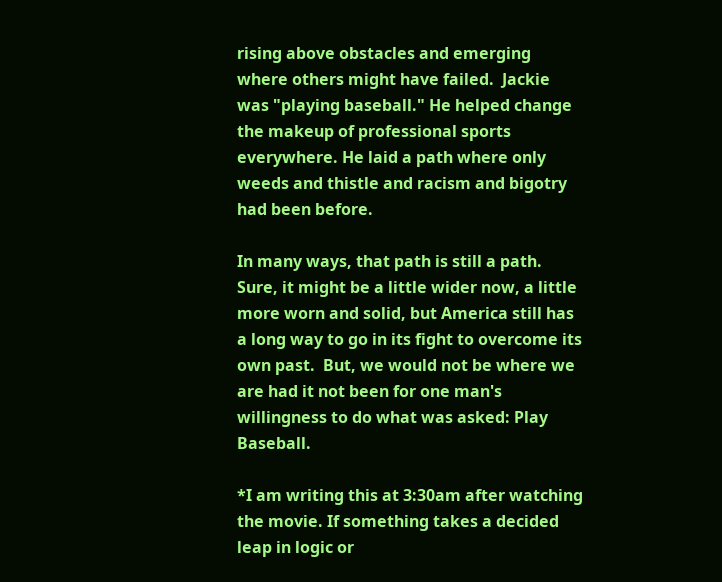rising above obstacles and emerging where others might have failed.  Jackie was "playing baseball." He helped change the makeup of professional sports everywhere. He laid a path where only weeds and thistle and racism and bigotry had been before.

In many ways, that path is still a path. Sure, it might be a little wider now, a little more worn and solid, but America still has a long way to go in its fight to overcome its own past.  But, we would not be where we are had it not been for one man's willingness to do what was asked: Play Baseball.

*I am writing this at 3:30am after watching the movie. If something takes a decided leap in logic or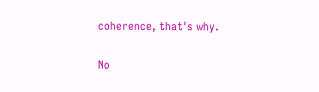coherence, that's why.

No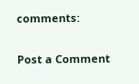comments:

Post a Comment